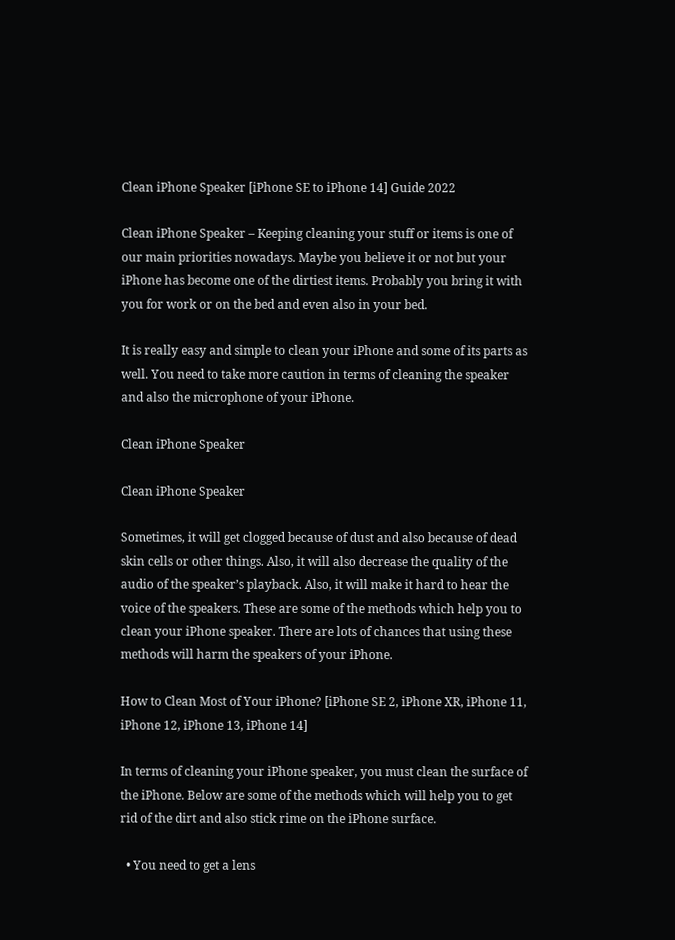Clean iPhone Speaker [iPhone SE to iPhone 14] Guide 2022

Clean iPhone Speaker – Keeping cleaning your stuff or items is one of our main priorities nowadays. Maybe you believe it or not but your iPhone has become one of the dirtiest items. Probably you bring it with you for work or on the bed and even also in your bed.

It is really easy and simple to clean your iPhone and some of its parts as well. You need to take more caution in terms of cleaning the speaker and also the microphone of your iPhone.

Clean iPhone Speaker

Clean iPhone Speaker

Sometimes, it will get clogged because of dust and also because of dead skin cells or other things. Also, it will also decrease the quality of the audio of the speaker’s playback. Also, it will make it hard to hear the voice of the speakers. These are some of the methods which help you to clean your iPhone speaker. There are lots of chances that using these methods will harm the speakers of your iPhone.

How to Clean Most of Your iPhone? [iPhone SE 2, iPhone XR, iPhone 11, iPhone 12, iPhone 13, iPhone 14]

In terms of cleaning your iPhone speaker, you must clean the surface of the iPhone. Below are some of the methods which will help you to get rid of the dirt and also stick rime on the iPhone surface.

  • You need to get a lens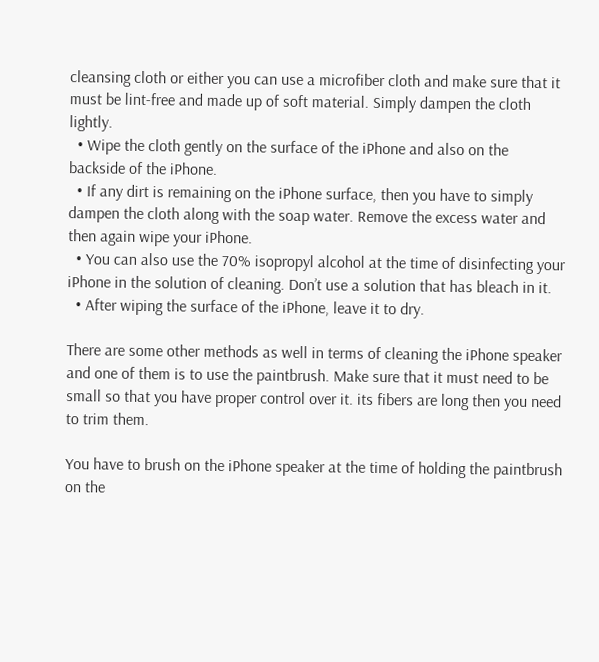cleansing cloth or either you can use a microfiber cloth and make sure that it must be lint-free and made up of soft material. Simply dampen the cloth lightly.
  • Wipe the cloth gently on the surface of the iPhone and also on the backside of the iPhone.
  • If any dirt is remaining on the iPhone surface, then you have to simply dampen the cloth along with the soap water. Remove the excess water and then again wipe your iPhone.
  • You can also use the 70% isopropyl alcohol at the time of disinfecting your iPhone in the solution of cleaning. Don’t use a solution that has bleach in it.
  • After wiping the surface of the iPhone, leave it to dry.

There are some other methods as well in terms of cleaning the iPhone speaker and one of them is to use the paintbrush. Make sure that it must need to be small so that you have proper control over it. its fibers are long then you need to trim them.

You have to brush on the iPhone speaker at the time of holding the paintbrush on the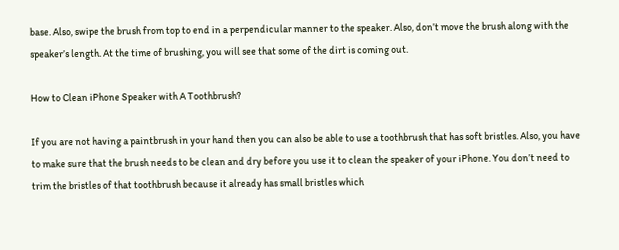base. Also, swipe the brush from top to end in a perpendicular manner to the speaker. Also, don’t move the brush along with the speaker’s length. At the time of brushing, you will see that some of the dirt is coming out.

How to Clean iPhone Speaker with A Toothbrush?

If you are not having a paintbrush in your hand then you can also be able to use a toothbrush that has soft bristles. Also, you have to make sure that the brush needs to be clean and dry before you use it to clean the speaker of your iPhone. You don’t need to trim the bristles of that toothbrush because it already has small bristles which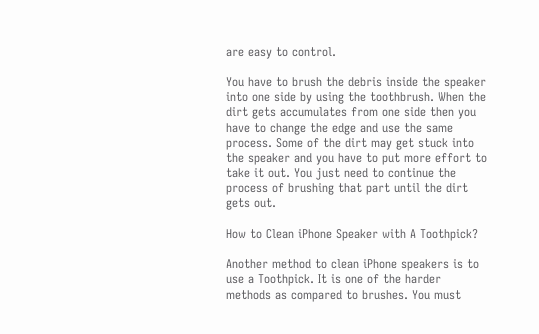are easy to control.

You have to brush the debris inside the speaker into one side by using the toothbrush. When the dirt gets accumulates from one side then you have to change the edge and use the same process. Some of the dirt may get stuck into the speaker and you have to put more effort to take it out. You just need to continue the process of brushing that part until the dirt gets out.

How to Clean iPhone Speaker with A Toothpick?

Another method to clean iPhone speakers is to use a Toothpick. It is one of the harder methods as compared to brushes. You must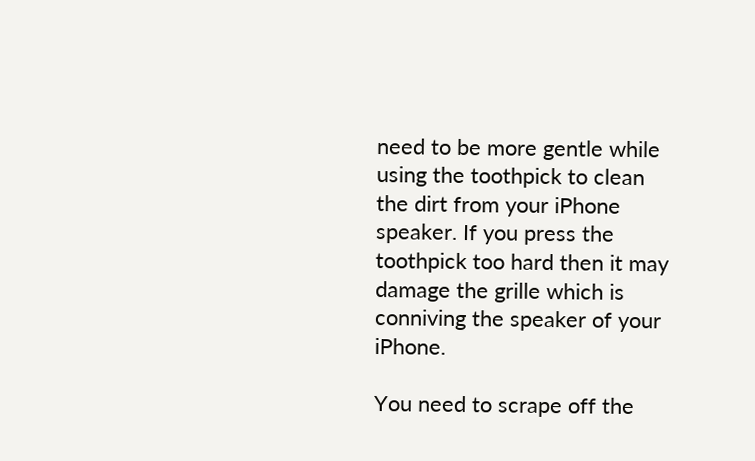need to be more gentle while using the toothpick to clean the dirt from your iPhone speaker. If you press the toothpick too hard then it may damage the grille which is conniving the speaker of your iPhone.

You need to scrape off the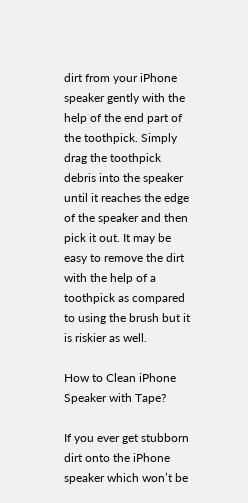dirt from your iPhone speaker gently with the help of the end part of the toothpick. Simply drag the toothpick debris into the speaker until it reaches the edge of the speaker and then pick it out. It may be easy to remove the dirt with the help of a toothpick as compared to using the brush but it is riskier as well.

How to Clean iPhone Speaker with Tape?

If you ever get stubborn dirt onto the iPhone speaker which won’t be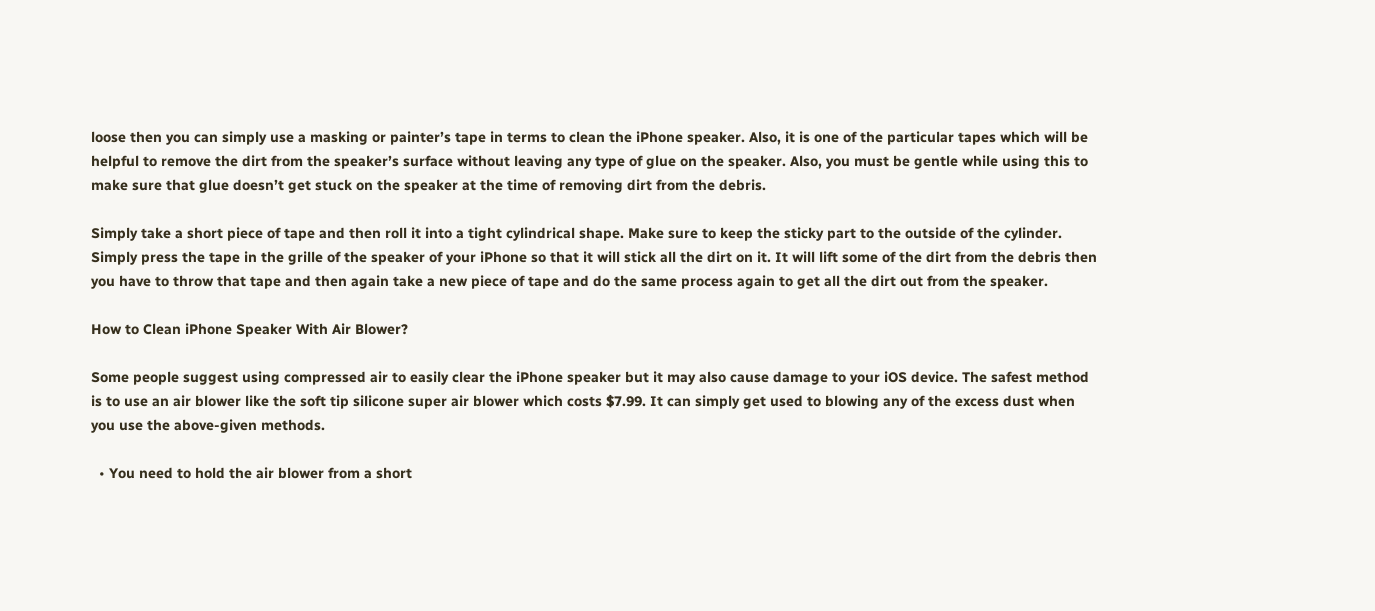loose then you can simply use a masking or painter’s tape in terms to clean the iPhone speaker. Also, it is one of the particular tapes which will be helpful to remove the dirt from the speaker’s surface without leaving any type of glue on the speaker. Also, you must be gentle while using this to make sure that glue doesn’t get stuck on the speaker at the time of removing dirt from the debris.

Simply take a short piece of tape and then roll it into a tight cylindrical shape. Make sure to keep the sticky part to the outside of the cylinder. Simply press the tape in the grille of the speaker of your iPhone so that it will stick all the dirt on it. It will lift some of the dirt from the debris then you have to throw that tape and then again take a new piece of tape and do the same process again to get all the dirt out from the speaker.

How to Clean iPhone Speaker With Air Blower?

Some people suggest using compressed air to easily clear the iPhone speaker but it may also cause damage to your iOS device. The safest method is to use an air blower like the soft tip silicone super air blower which costs $7.99. It can simply get used to blowing any of the excess dust when you use the above-given methods.

  • You need to hold the air blower from a short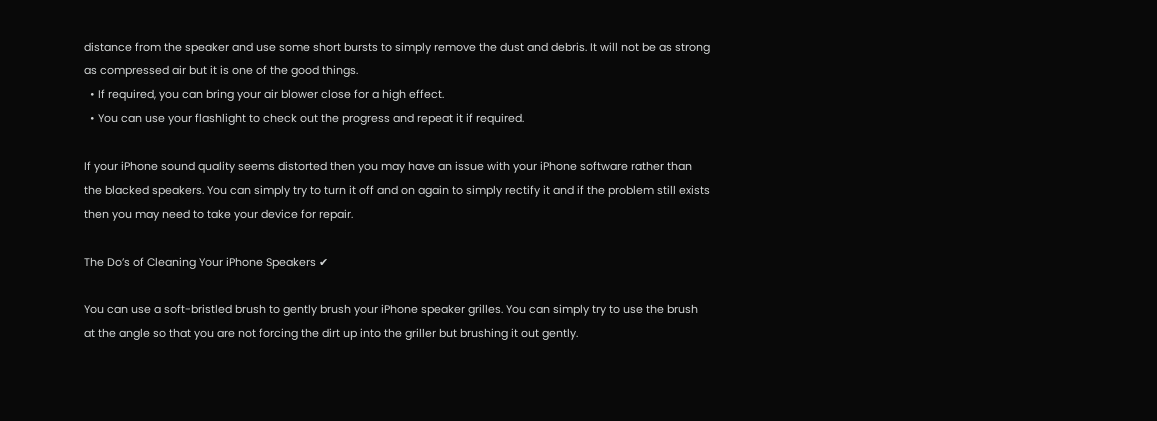distance from the speaker and use some short bursts to simply remove the dust and debris. It will not be as strong as compressed air but it is one of the good things.
  • If required, you can bring your air blower close for a high effect.
  • You can use your flashlight to check out the progress and repeat it if required.

If your iPhone sound quality seems distorted then you may have an issue with your iPhone software rather than the blacked speakers. You can simply try to turn it off and on again to simply rectify it and if the problem still exists then you may need to take your device for repair.

The Do’s of Cleaning Your iPhone Speakers ✔

You can use a soft-bristled brush to gently brush your iPhone speaker grilles. You can simply try to use the brush at the angle so that you are not forcing the dirt up into the griller but brushing it out gently.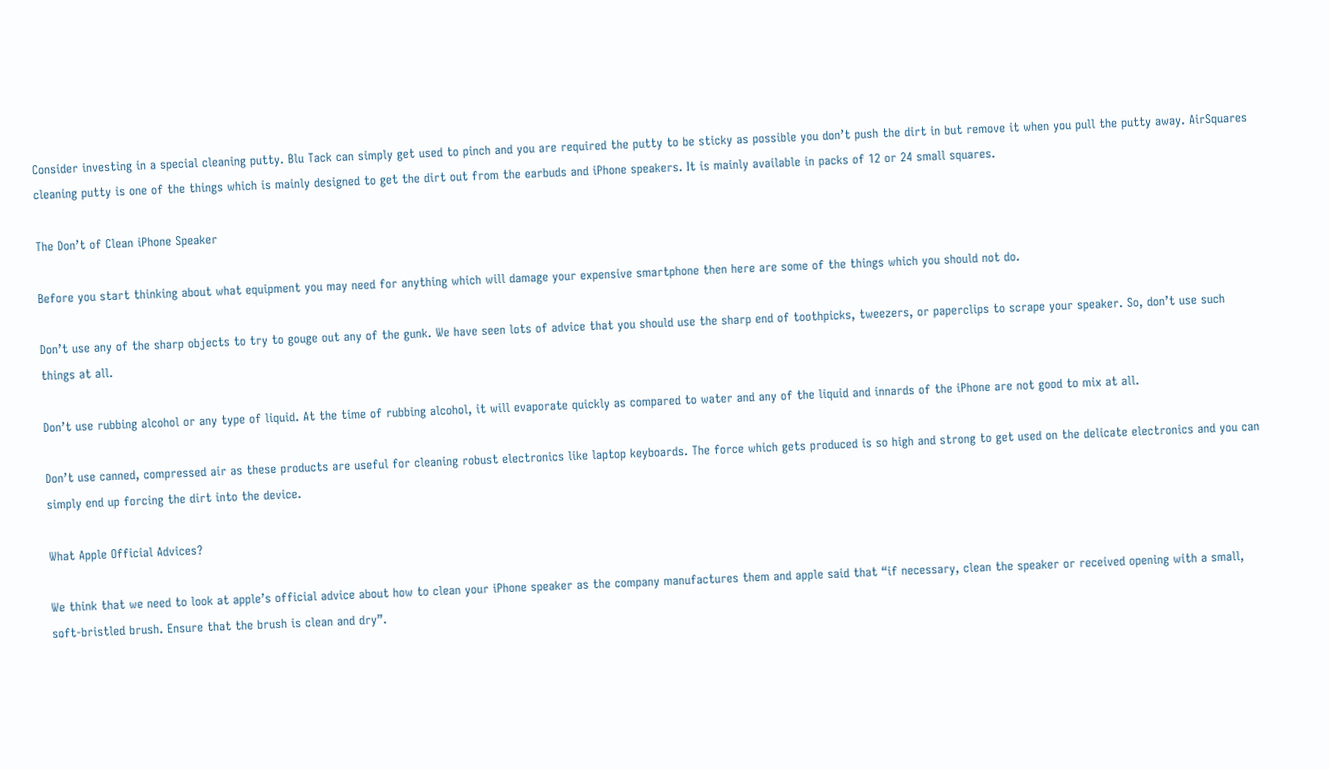Consider investing in a special cleaning putty. Blu Tack can simply get used to pinch and you are required the putty to be sticky as possible you don’t push the dirt in but remove it when you pull the putty away. AirSquares cleaning putty is one of the things which is mainly designed to get the dirt out from the earbuds and iPhone speakers. It is mainly available in packs of 12 or 24 small squares.

The Don’t of Clean iPhone Speaker

Before you start thinking about what equipment you may need for anything which will damage your expensive smartphone then here are some of the things which you should not do.

Don’t use any of the sharp objects to try to gouge out any of the gunk. We have seen lots of advice that you should use the sharp end of toothpicks, tweezers, or paperclips to scrape your speaker. So, don’t use such things at all.

Don’t use rubbing alcohol or any type of liquid. At the time of rubbing alcohol, it will evaporate quickly as compared to water and any of the liquid and innards of the iPhone are not good to mix at all.

Don’t use canned, compressed air as these products are useful for cleaning robust electronics like laptop keyboards. The force which gets produced is so high and strong to get used on the delicate electronics and you can simply end up forcing the dirt into the device.

What Apple Official Advices?

We think that we need to look at apple’s official advice about how to clean your iPhone speaker as the company manufactures them and apple said that “if necessary, clean the speaker or received opening with a small, soft-bristled brush. Ensure that the brush is clean and dry”.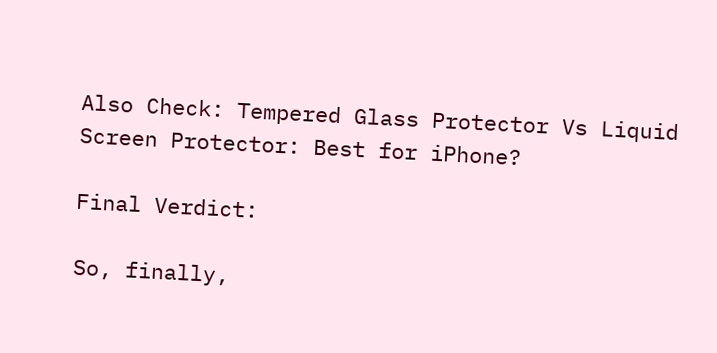Also Check: Tempered Glass Protector Vs Liquid Screen Protector: Best for iPhone?

Final Verdict:

So, finally,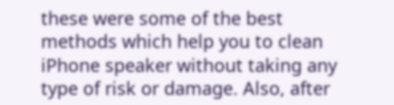these were some of the best methods which help you to clean iPhone speaker without taking any type of risk or damage. Also, after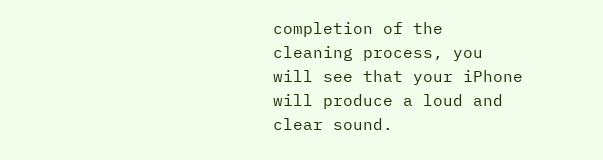completion of the cleaning process, you will see that your iPhone will produce a loud and clear sound.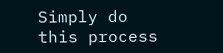Simply do this process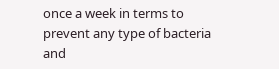once a week in terms to prevent any type of bacteria and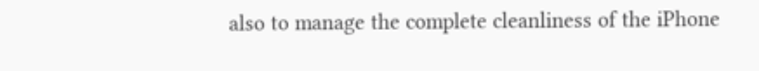also to manage the complete cleanliness of the iPhone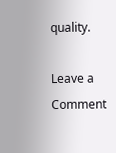quality.

Leave a Comment